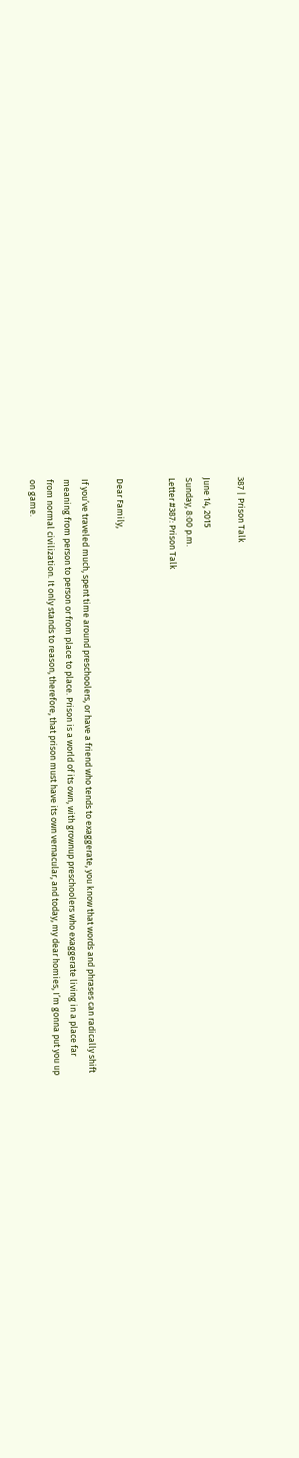387 | Prison Talk

June 14, 2015
Sunday, 8:00 p.m.
Letter #387: Prison Talk


Dear Family,

If you’ve traveled much, spent time around preschoolers, or have a friend who tends to exaggerate, you know that words and phrases can radically shift meaning from person to person or from place to place. Prison is a world of its own, with grownup preschoolers who exaggerate living in a place far from normal civilization. It only stands to reason, therefore, that prison must have its own vernacular, and today, my dear homies, I’m gonna put you up on game.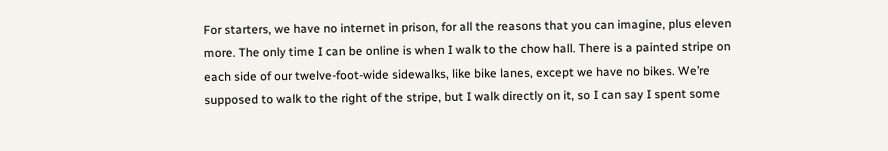For starters, we have no internet in prison, for all the reasons that you can imagine, plus eleven more. The only time I can be online is when I walk to the chow hall. There is a painted stripe on each side of our twelve-foot-wide sidewalks, like bike lanes, except we have no bikes. We’re supposed to walk to the right of the stripe, but I walk directly on it, so I can say I spent some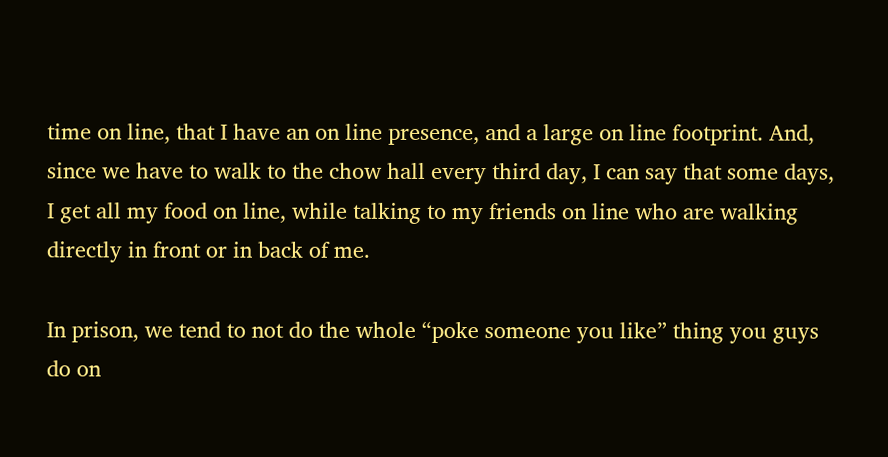time on line, that I have an on line presence, and a large on line footprint. And, since we have to walk to the chow hall every third day, I can say that some days, I get all my food on line, while talking to my friends on line who are walking directly in front or in back of me.

In prison, we tend to not do the whole “poke someone you like” thing you guys do on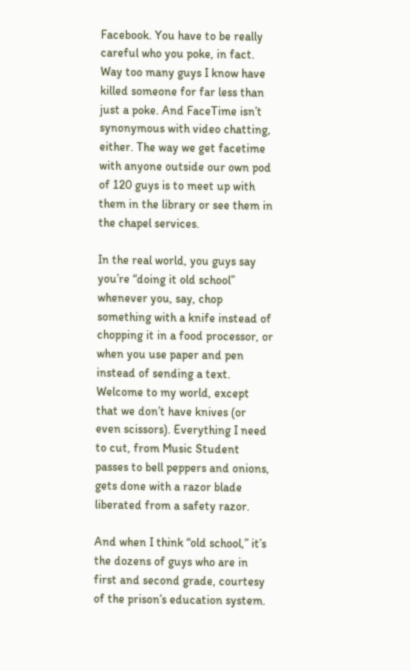Facebook. You have to be really careful who you poke, in fact. Way too many guys I know have killed someone for far less than just a poke. And FaceTime isn’t synonymous with video chatting, either. The way we get facetime with anyone outside our own pod of 120 guys is to meet up with them in the library or see them in the chapel services.

In the real world, you guys say you’re “doing it old school” whenever you, say, chop something with a knife instead of chopping it in a food processor, or when you use paper and pen instead of sending a text. Welcome to my world, except that we don’t have knives (or even scissors). Everything I need to cut, from Music Student passes to bell peppers and onions, gets done with a razor blade liberated from a safety razor.

And when I think “old school,” it’s the dozens of guys who are in first and second grade, courtesy of the prison’s education system.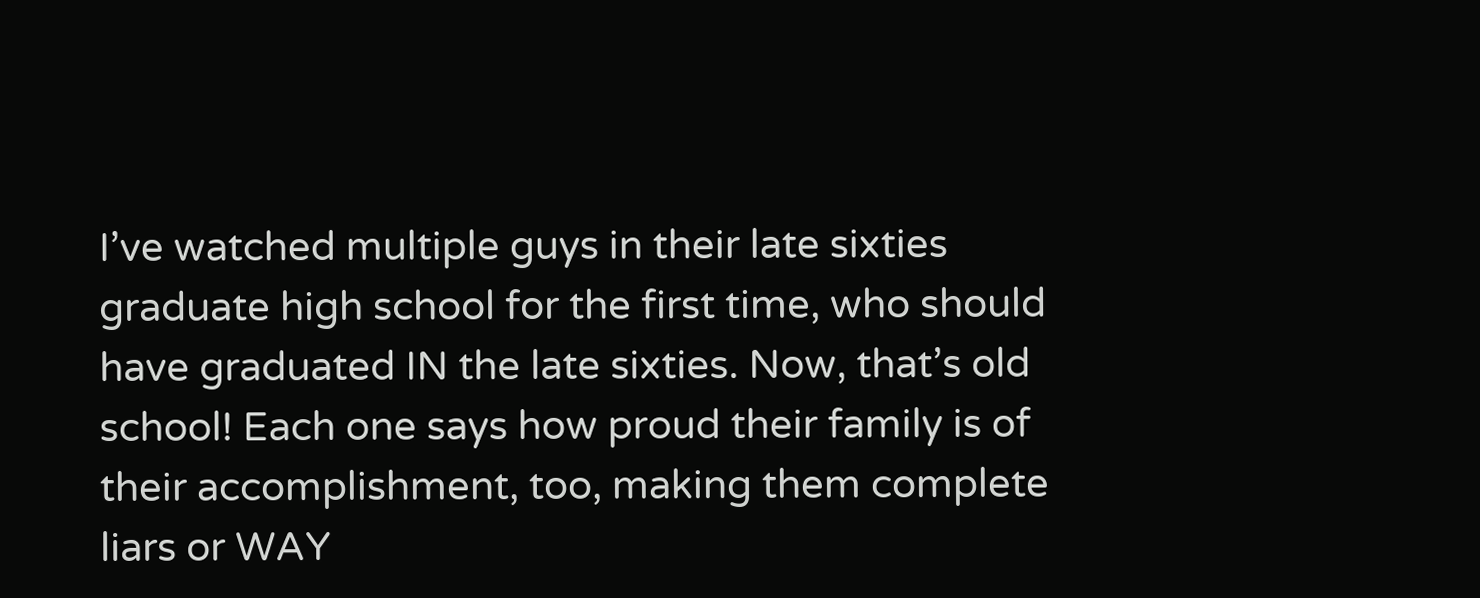I’ve watched multiple guys in their late sixties graduate high school for the first time, who should have graduated IN the late sixties. Now, that’s old school! Each one says how proud their family is of their accomplishment, too, making them complete liars or WAY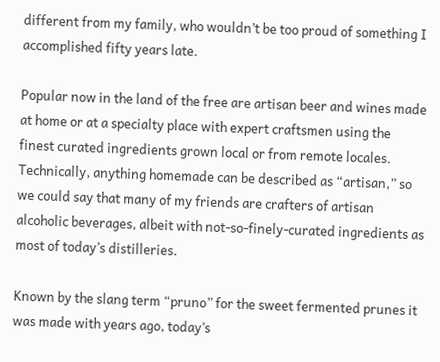different from my family, who wouldn’t be too proud of something I accomplished fifty years late.

Popular now in the land of the free are artisan beer and wines made at home or at a specialty place with expert craftsmen using the finest curated ingredients grown local or from remote locales. Technically, anything homemade can be described as “artisan,” so we could say that many of my friends are crafters of artisan alcoholic beverages, albeit with not-so-finely-curated ingredients as most of today’s distilleries.

Known by the slang term “pruno” for the sweet fermented prunes it was made with years ago, today’s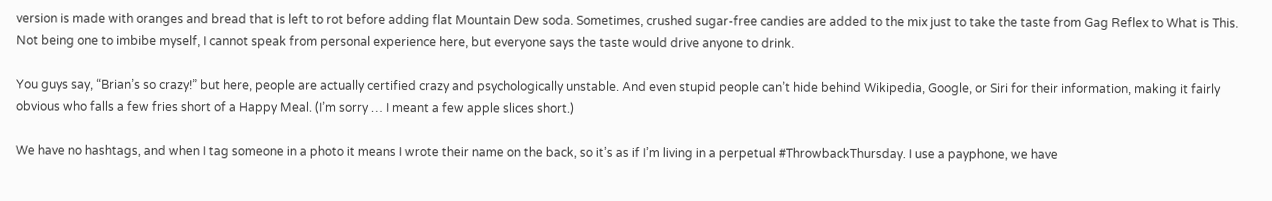version is made with oranges and bread that is left to rot before adding flat Mountain Dew soda. Sometimes, crushed sugar-free candies are added to the mix just to take the taste from Gag Reflex to What is This. Not being one to imbibe myself, I cannot speak from personal experience here, but everyone says the taste would drive anyone to drink.

You guys say, “Brian’s so crazy!” but here, people are actually certified crazy and psychologically unstable. And even stupid people can’t hide behind Wikipedia, Google, or Siri for their information, making it fairly obvious who falls a few fries short of a Happy Meal. (I’m sorry … I meant a few apple slices short.)

We have no hashtags, and when I tag someone in a photo it means I wrote their name on the back, so it’s as if I’m living in a perpetual #ThrowbackThursday. I use a payphone, we have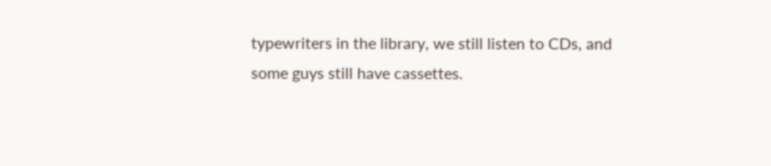typewriters in the library, we still listen to CDs, and some guys still have cassettes.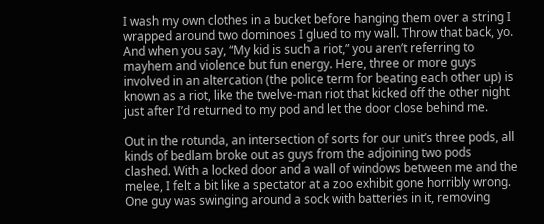I wash my own clothes in a bucket before hanging them over a string I wrapped around two dominoes I glued to my wall. Throw that back, yo.
And when you say, “My kid is such a riot,” you aren’t referring to mayhem and violence but fun energy. Here, three or more guys involved in an altercation (the police term for beating each other up) is known as a riot, like the twelve-man riot that kicked off the other night just after I’d returned to my pod and let the door close behind me.

Out in the rotunda, an intersection of sorts for our unit’s three pods, all kinds of bedlam broke out as guys from the adjoining two pods clashed. With a locked door and a wall of windows between me and the melee, I felt a bit like a spectator at a zoo exhibit gone horribly wrong. One guy was swinging around a sock with batteries in it, removing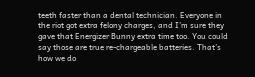teeth faster than a dental technician. Everyone in the riot got extra felony charges, and I’m sure they gave that Energizer Bunny extra time too. You could say those are true re-chargeable batteries. That’s how we do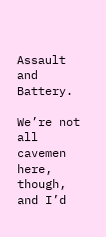Assault and Battery.

We’re not all cavemen here, though, and I’d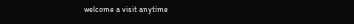welcome a visit anytime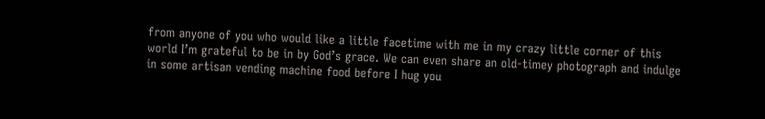from anyone of you who would like a little facetime with me in my crazy little corner of this world I’m grateful to be in by God’s grace. We can even share an old-timey photograph and indulge in some artisan vending machine food before I hug you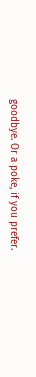goodbye. Or a poke, if you prefer.